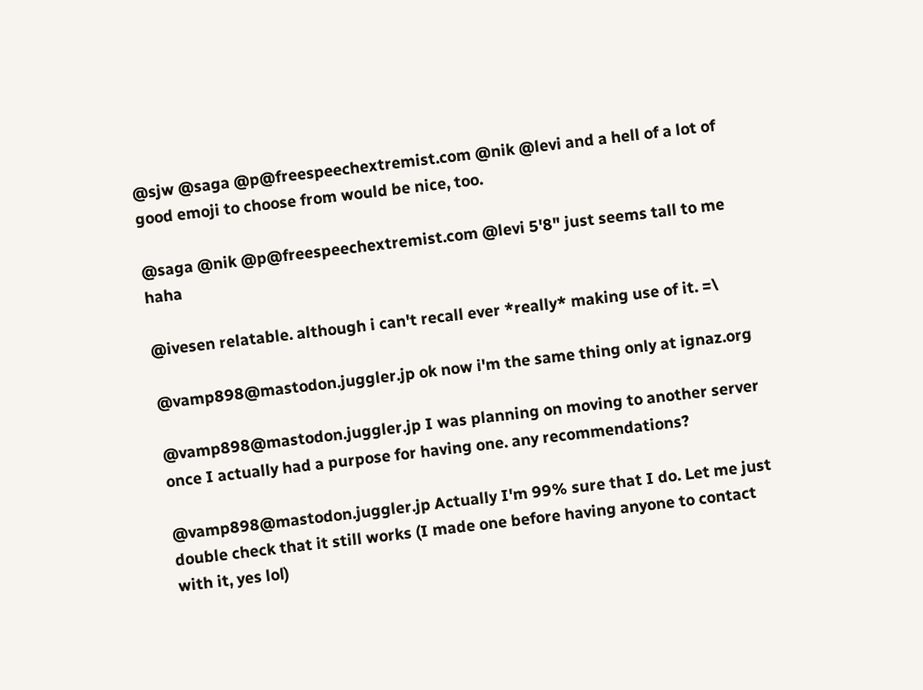@sjw @saga @p@freespeechextremist.com @nik @levi and a hell of a lot of good emoji to choose from would be nice, too.

@saga @nik @p@freespeechextremist.com @levi 5'8" just seems tall to me haha

@ivesen relatable. although i can't recall ever *really* making use of it. =\

@vamp898@mastodon.juggler.jp ok now i'm the same thing only at ignaz.org

@vamp898@mastodon.juggler.jp I was planning on moving to another server once I actually had a purpose for having one. any recommendations?

@vamp898@mastodon.juggler.jp Actually I'm 99% sure that I do. Let me just double check that it still works (I made one before having anyone to contact with it, yes lol)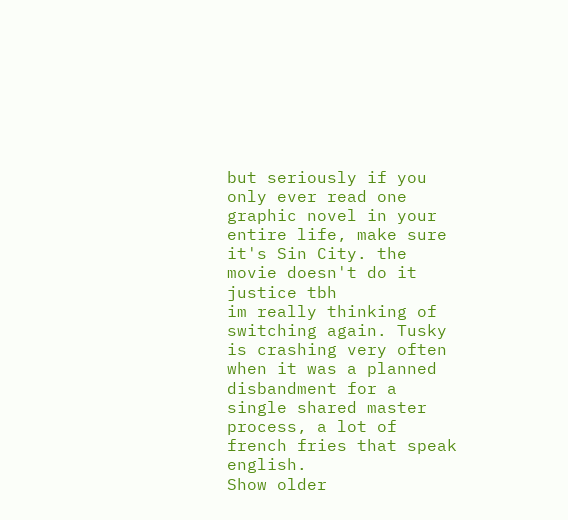but seriously if you only ever read one graphic novel in your entire life, make sure it's Sin City. the movie doesn't do it justice tbh
im really thinking of switching again. Tusky is crashing very often when it was a planned disbandment for a single shared master process, a lot of french fries that speak english.
Show older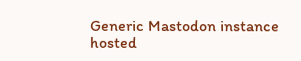Generic Mastodon instance hosted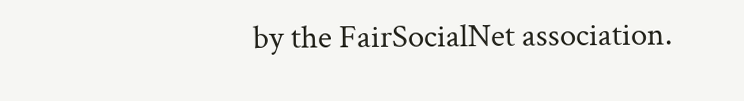by the FairSocialNet association.